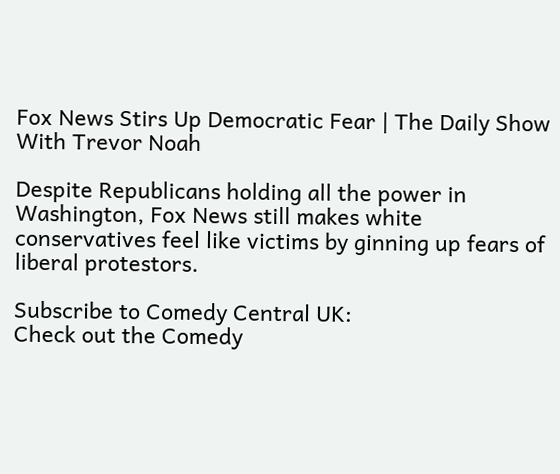Fox News Stirs Up Democratic Fear | The Daily Show With Trevor Noah

Despite Republicans holding all the power in Washington, Fox News still makes white conservatives feel like victims by ginning up fears of liberal protestors.

Subscribe to Comedy Central UK:
Check out the Comedy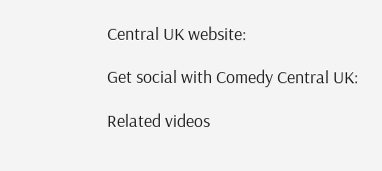Central UK website:

Get social with Comedy Central UK:

Related videos